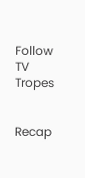Follow TV Tropes


Recap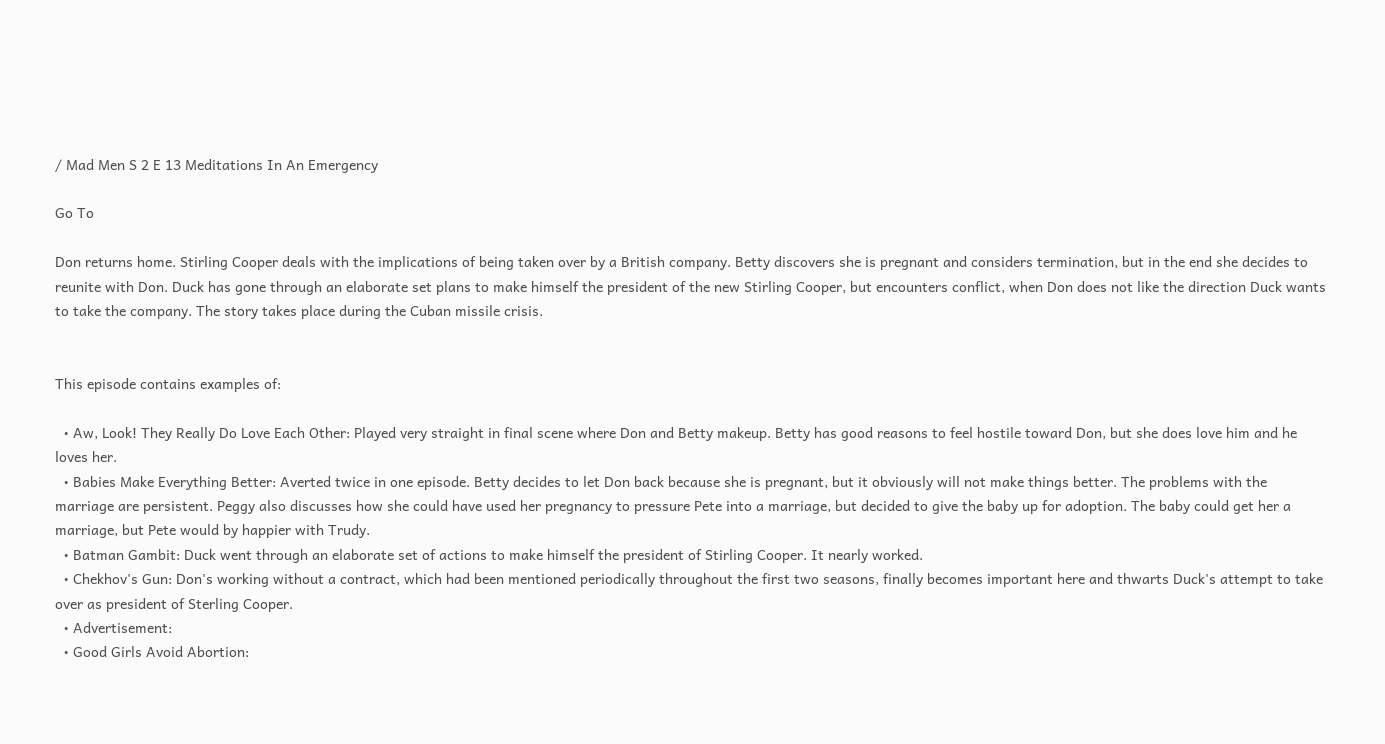/ Mad Men S 2 E 13 Meditations In An Emergency

Go To

Don returns home. Stirling Cooper deals with the implications of being taken over by a British company. Betty discovers she is pregnant and considers termination, but in the end she decides to reunite with Don. Duck has gone through an elaborate set plans to make himself the president of the new Stirling Cooper, but encounters conflict, when Don does not like the direction Duck wants to take the company. The story takes place during the Cuban missile crisis.


This episode contains examples of:

  • Aw, Look! They Really Do Love Each Other: Played very straight in final scene where Don and Betty makeup. Betty has good reasons to feel hostile toward Don, but she does love him and he loves her.
  • Babies Make Everything Better: Averted twice in one episode. Betty decides to let Don back because she is pregnant, but it obviously will not make things better. The problems with the marriage are persistent. Peggy also discusses how she could have used her pregnancy to pressure Pete into a marriage, but decided to give the baby up for adoption. The baby could get her a marriage, but Pete would by happier with Trudy.
  • Batman Gambit: Duck went through an elaborate set of actions to make himself the president of Stirling Cooper. It nearly worked.
  • Chekhov's Gun: Don's working without a contract, which had been mentioned periodically throughout the first two seasons, finally becomes important here and thwarts Duck's attempt to take over as president of Sterling Cooper.
  • Advertisement:
  • Good Girls Avoid Abortion: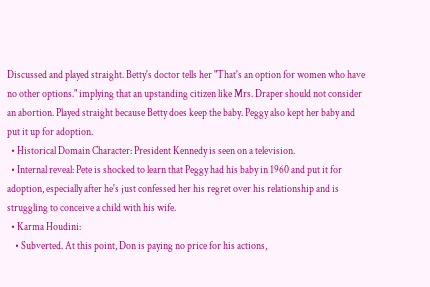Discussed and played straight. Betty's doctor tells her "That's an option for women who have no other options." implying that an upstanding citizen like Mrs. Draper should not consider an abortion. Played straight because Betty does keep the baby. Peggy also kept her baby and put it up for adoption.
  • Historical Domain Character: President Kennedy is seen on a television.
  • Internal reveal: Pete is shocked to learn that Peggy had his baby in 1960 and put it for adoption, especially after he's just confessed her his regret over his relationship and is struggling to conceive a child with his wife.
  • Karma Houdini:
    • Subverted. At this point, Don is paying no price for his actions,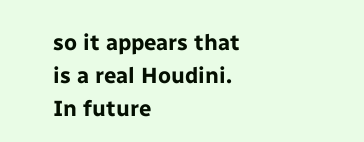so it appears that is a real Houdini. In future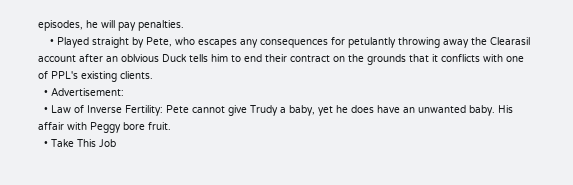episodes, he will pay penalties.
    • Played straight by Pete, who escapes any consequences for petulantly throwing away the Clearasil account after an oblvious Duck tells him to end their contract on the grounds that it conflicts with one of PPL's existing clients.
  • Advertisement:
  • Law of Inverse Fertility: Pete cannot give Trudy a baby, yet he does have an unwanted baby. His affair with Peggy bore fruit.
  • Take This Job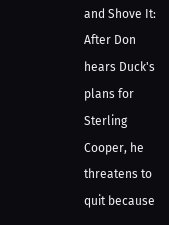and Shove It: After Don hears Duck's plans for Sterling Cooper, he threatens to quit because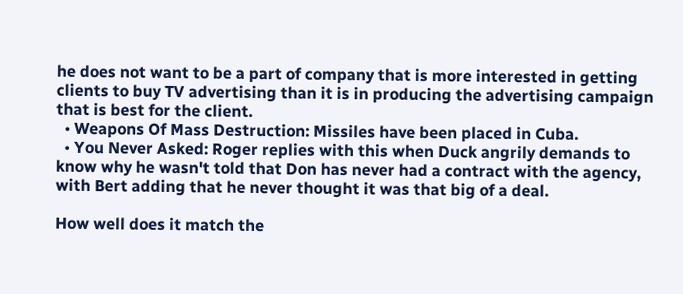he does not want to be a part of company that is more interested in getting clients to buy TV advertising than it is in producing the advertising campaign that is best for the client.
  • Weapons Of Mass Destruction: Missiles have been placed in Cuba.
  • You Never Asked: Roger replies with this when Duck angrily demands to know why he wasn't told that Don has never had a contract with the agency, with Bert adding that he never thought it was that big of a deal.

How well does it match the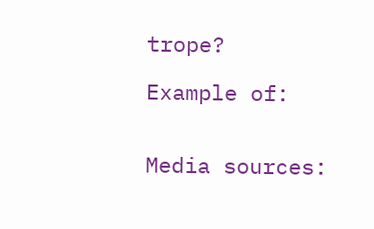trope?

Example of:


Media sources: